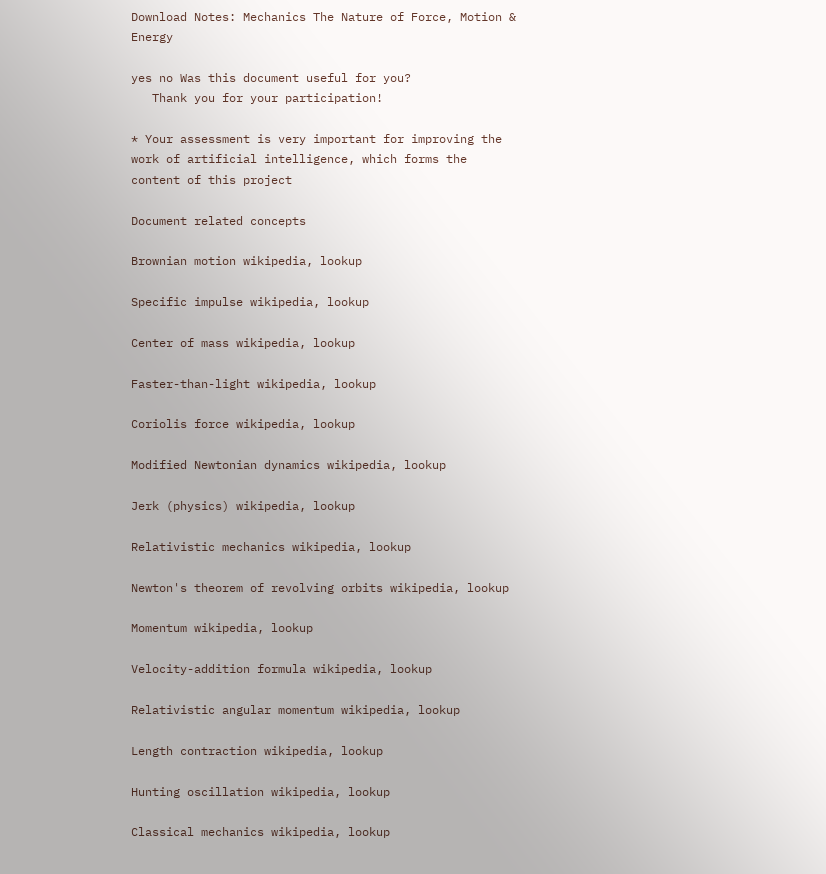Download Notes: Mechanics The Nature of Force, Motion & Energy

yes no Was this document useful for you?
   Thank you for your participation!

* Your assessment is very important for improving the work of artificial intelligence, which forms the content of this project

Document related concepts

Brownian motion wikipedia, lookup

Specific impulse wikipedia, lookup

Center of mass wikipedia, lookup

Faster-than-light wikipedia, lookup

Coriolis force wikipedia, lookup

Modified Newtonian dynamics wikipedia, lookup

Jerk (physics) wikipedia, lookup

Relativistic mechanics wikipedia, lookup

Newton's theorem of revolving orbits wikipedia, lookup

Momentum wikipedia, lookup

Velocity-addition formula wikipedia, lookup

Relativistic angular momentum wikipedia, lookup

Length contraction wikipedia, lookup

Hunting oscillation wikipedia, lookup

Classical mechanics wikipedia, lookup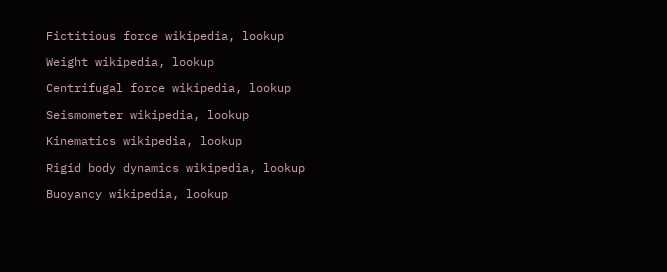Fictitious force wikipedia, lookup

Weight wikipedia, lookup

Centrifugal force wikipedia, lookup

Seismometer wikipedia, lookup

Kinematics wikipedia, lookup

Rigid body dynamics wikipedia, lookup

Buoyancy wikipedia, lookup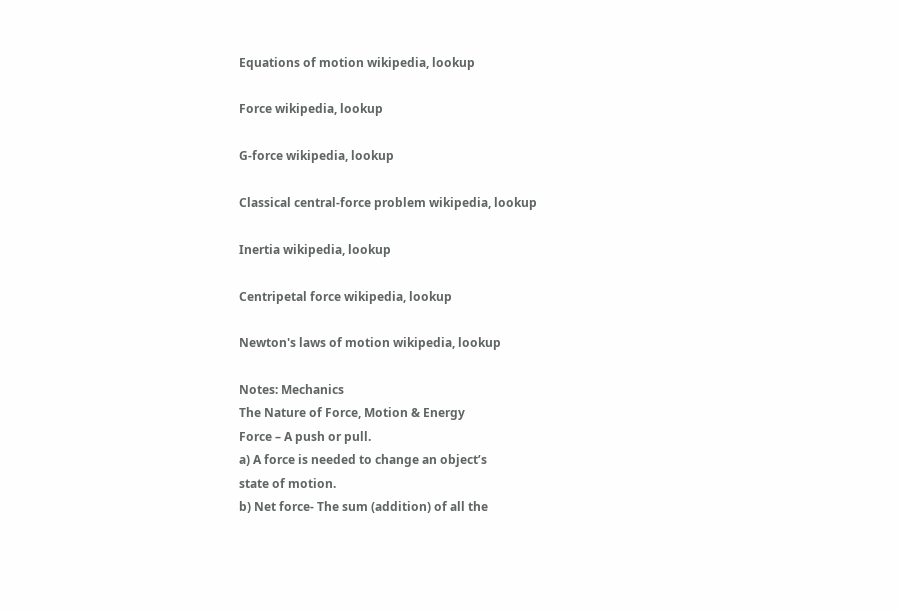Equations of motion wikipedia, lookup

Force wikipedia, lookup

G-force wikipedia, lookup

Classical central-force problem wikipedia, lookup

Inertia wikipedia, lookup

Centripetal force wikipedia, lookup

Newton's laws of motion wikipedia, lookup

Notes: Mechanics
The Nature of Force, Motion & Energy
Force – A push or pull.
a) A force is needed to change an object’s
state of motion.
b) Net force- The sum (addition) of all the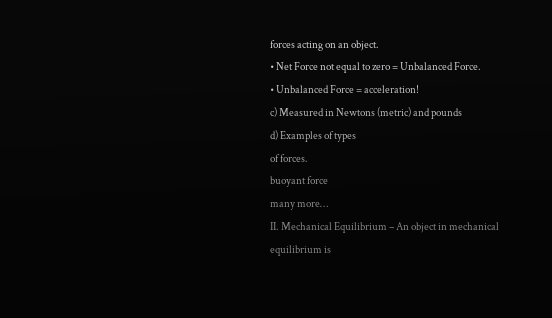forces acting on an object.
• Net Force not equal to zero = Unbalanced Force.
• Unbalanced Force = acceleration!
c) Measured in Newtons (metric) and pounds
d) Examples of types
of forces.
buoyant force
many more…
II. Mechanical Equilibrium – An object in mechanical
equilibrium is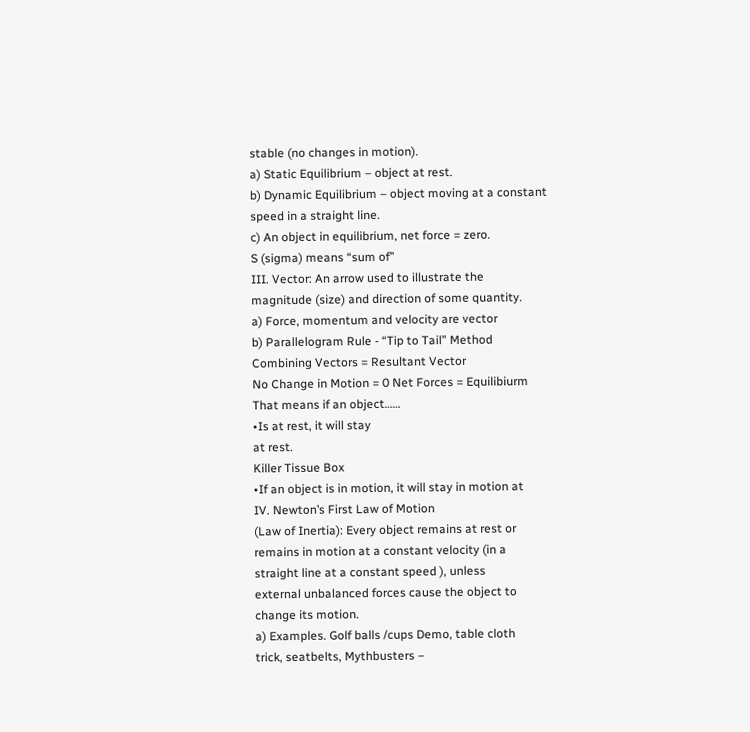stable (no changes in motion).
a) Static Equilibrium – object at rest.
b) Dynamic Equilibrium – object moving at a constant
speed in a straight line.
c) An object in equilibrium, net force = zero.
S (sigma) means “sum of”
III. Vector: An arrow used to illustrate the
magnitude (size) and direction of some quantity.
a) Force, momentum and velocity are vector
b) Parallelogram Rule - “Tip to Tail” Method
Combining Vectors = Resultant Vector
No Change in Motion = 0 Net Forces = Equilibiurm
That means if an object……
•Is at rest, it will stay
at rest.
Killer Tissue Box
•If an object is in motion, it will stay in motion at
IV. Newton’s First Law of Motion
(Law of Inertia): Every object remains at rest or
remains in motion at a constant velocity (in a
straight line at a constant speed ), unless
external unbalanced forces cause the object to
change its motion.
a) Examples. Golf balls /cups Demo, table cloth
trick, seatbelts, Mythbusters –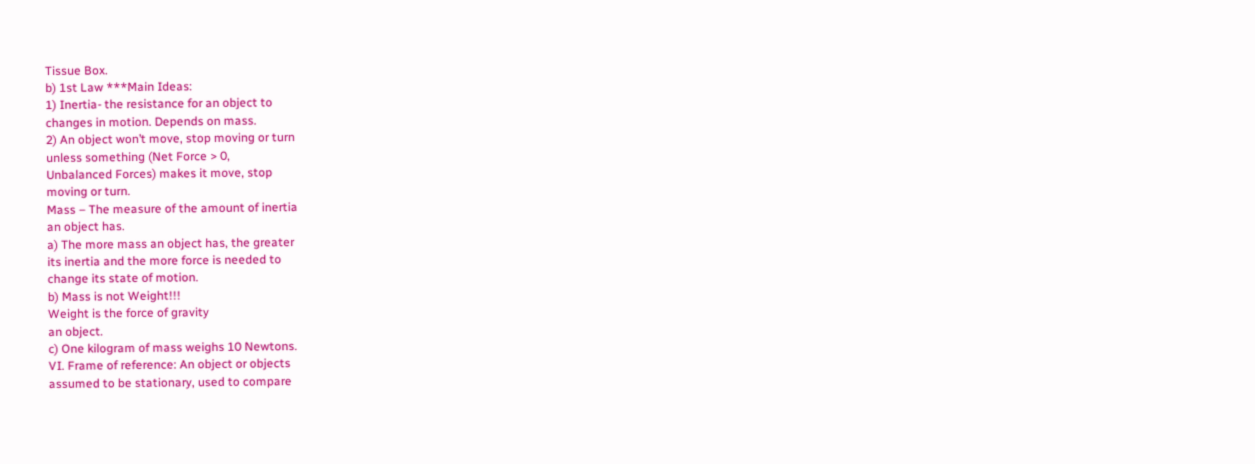Tissue Box.
b) 1st Law ***Main Ideas:
1) Inertia- the resistance for an object to
changes in motion. Depends on mass.
2) An object won’t move, stop moving or turn
unless something (Net Force > 0,
Unbalanced Forces) makes it move, stop
moving or turn.
Mass – The measure of the amount of inertia
an object has.
a) The more mass an object has, the greater
its inertia and the more force is needed to
change its state of motion.
b) Mass is not Weight!!!
Weight is the force of gravity
an object.
c) One kilogram of mass weighs 10 Newtons.
VI. Frame of reference: An object or objects
assumed to be stationary, used to compare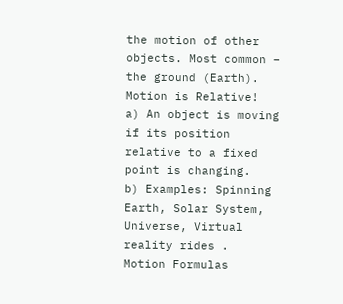the motion of other objects. Most common –
the ground (Earth). Motion is Relative!
a) An object is moving if its position relative to a fixed
point is changing.
b) Examples: Spinning Earth, Solar System,
Universe, Virtual reality rides .
Motion Formulas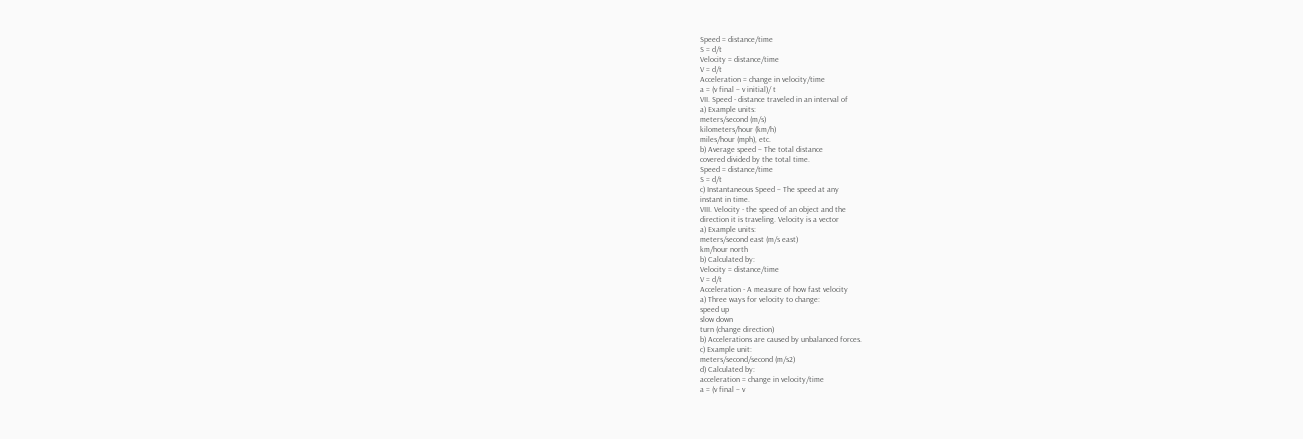Speed = distance/time
S = d/t
Velocity = distance/time
V = d/t
Acceleration = change in velocity/time
a = (v final – v initial)/ t
VII. Speed - distance traveled in an interval of
a) Example units:
meters/second (m/s)
kilometers/hour (km/h)
miles/hour (mph), etc.
b) Average speed – The total distance
covered divided by the total time.
Speed = distance/time
S = d/t
c) Instantaneous Speed – The speed at any
instant in time.
VIII. Velocity - the speed of an object and the
direction it is traveling. Velocity is a vector
a) Example units:
meters/second east (m/s east)
km/hour north
b) Calculated by:
Velocity = distance/time
V = d/t
Acceleration - A measure of how fast velocity
a) Three ways for velocity to change:
speed up
slow down
turn (change direction)
b) Accelerations are caused by unbalanced forces.
c) Example unit:
meters/second/second (m/s2)
d) Calculated by:
acceleration = change in velocity/time
a = (v final – v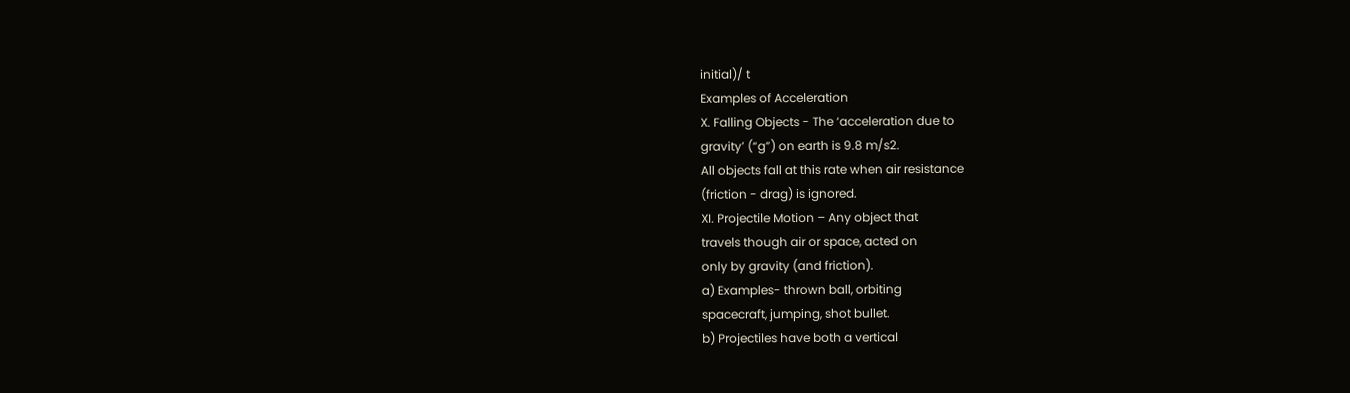initial)/ t
Examples of Acceleration
X. Falling Objects - The ‘acceleration due to
gravity’ (“g”) on earth is 9.8 m/s2.
All objects fall at this rate when air resistance
(friction - drag) is ignored.
XI. Projectile Motion – Any object that
travels though air or space, acted on
only by gravity (and friction).
a) Examples- thrown ball, orbiting
spacecraft, jumping, shot bullet.
b) Projectiles have both a vertical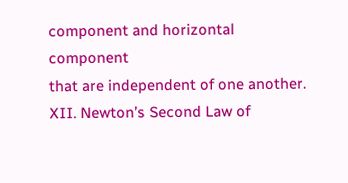component and horizontal component
that are independent of one another.
XII. Newton’s Second Law of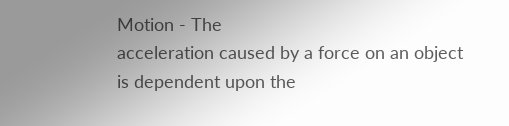Motion - The
acceleration caused by a force on an object
is dependent upon the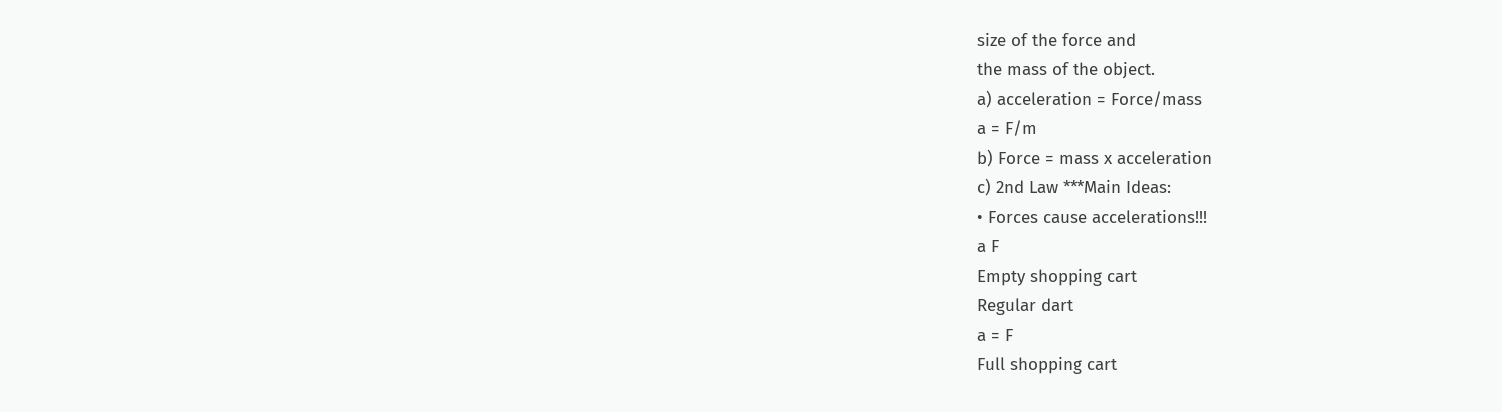size of the force and
the mass of the object.
a) acceleration = Force/mass
a = F/m
b) Force = mass x acceleration
c) 2nd Law ***Main Ideas:
• Forces cause accelerations!!!
a F
Empty shopping cart
Regular dart
a = F
Full shopping cart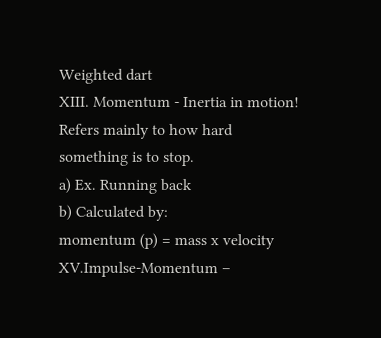Weighted dart
XIII. Momentum - Inertia in motion!
Refers mainly to how hard
something is to stop.
a) Ex. Running back
b) Calculated by:
momentum (p) = mass x velocity
XV.Impulse-Momentum –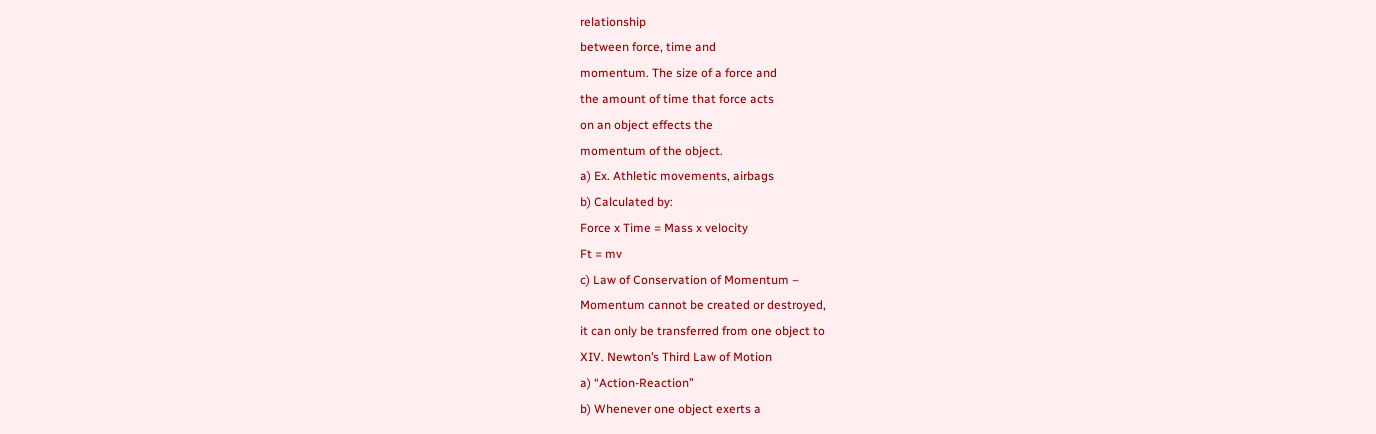relationship
between force, time and
momentum. The size of a force and
the amount of time that force acts
on an object effects the
momentum of the object.
a) Ex. Athletic movements, airbags
b) Calculated by:
Force x Time = Mass x velocity
Ft = mv
c) Law of Conservation of Momentum –
Momentum cannot be created or destroyed,
it can only be transferred from one object to
XIV. Newton’s Third Law of Motion
a) “Action-Reaction”
b) Whenever one object exerts a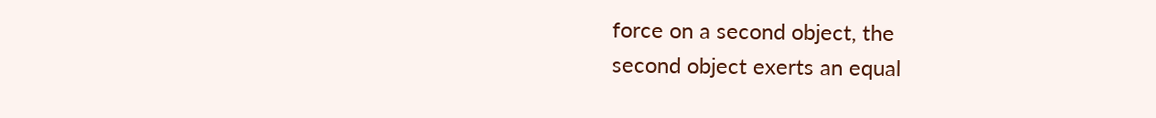force on a second object, the
second object exerts an equal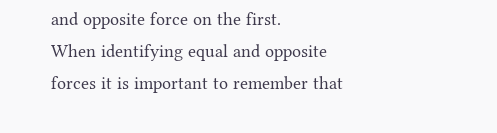and opposite force on the first.
When identifying equal and opposite
forces it is important to remember that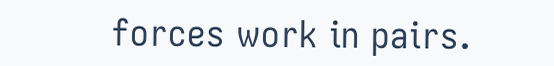forces work in pairs.